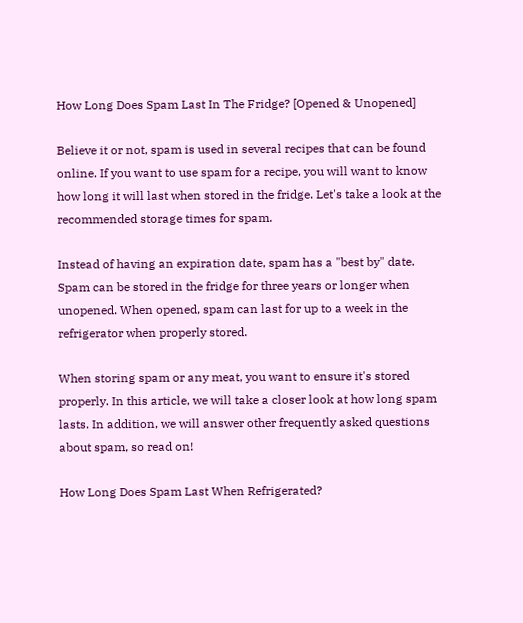How Long Does Spam Last In The Fridge? [Opened & Unopened]

Believe it or not, spam is used in several recipes that can be found online. If you want to use spam for a recipe, you will want to know how long it will last when stored in the fridge. Let's take a look at the recommended storage times for spam.

Instead of having an expiration date, spam has a "best by" date. Spam can be stored in the fridge for three years or longer when unopened. When opened, spam can last for up to a week in the refrigerator when properly stored.

When storing spam or any meat, you want to ensure it's stored properly. In this article, we will take a closer look at how long spam lasts. In addition, we will answer other frequently asked questions about spam, so read on!

How Long Does Spam Last When Refrigerated?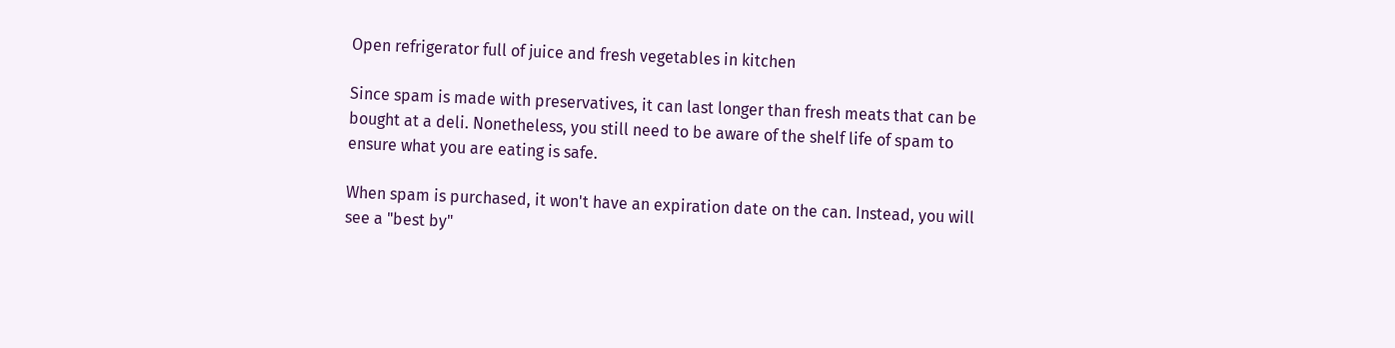Open refrigerator full of juice and fresh vegetables in kitchen

Since spam is made with preservatives, it can last longer than fresh meats that can be bought at a deli. Nonetheless, you still need to be aware of the shelf life of spam to ensure what you are eating is safe.

When spam is purchased, it won't have an expiration date on the can. Instead, you will see a "best by"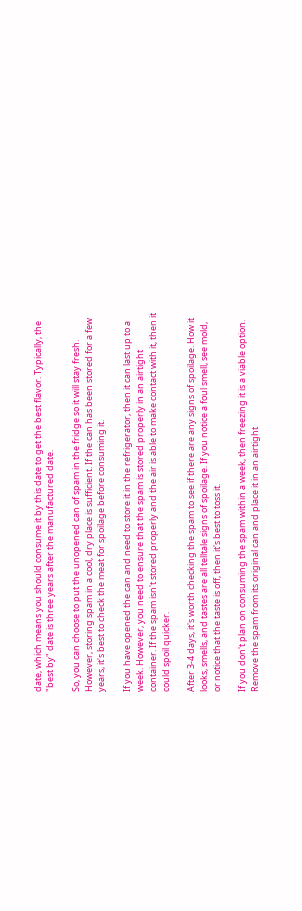date, which means you should consume it by this date to get the best flavor. Typically, the "best by" date is three years after the manufactured date.

So, you can choose to put the unopened can of spam in the fridge so it will stay fresh. However, storing spam in a cool, dry place is sufficient. If the can has been stored for a few years, it's best to check the meat for spoilage before consuming it.

If you have opened the can and need to store it in the refrigerator, then it can last up to a week. However, you need to ensure that the spam is stored properly in an airtight container. If the spam isn't stored properly and the air is able to make contact with it, then it could spoil quicker.

After 3-4 days, it's worth checking the spam to see if there are any signs of spoilage. How it looks, smells, and tastes are all telltale signs of spoilage. If you notice a foul smell, see mold, or notice that the taste is off, then it's best to toss it.

If you don't plan on consuming the spam within a week, then freezing it is a viable option. Remove the spam from its original can and place it in an airtight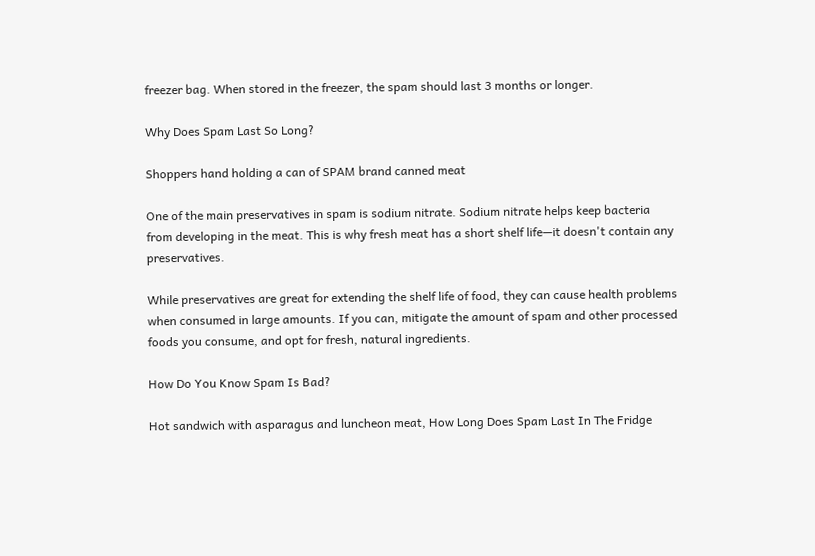freezer bag. When stored in the freezer, the spam should last 3 months or longer.

Why Does Spam Last So Long?

Shoppers hand holding a can of SPAM brand canned meat

One of the main preservatives in spam is sodium nitrate. Sodium nitrate helps keep bacteria from developing in the meat. This is why fresh meat has a short shelf life—it doesn't contain any preservatives.

While preservatives are great for extending the shelf life of food, they can cause health problems when consumed in large amounts. If you can, mitigate the amount of spam and other processed foods you consume, and opt for fresh, natural ingredients.

How Do You Know Spam Is Bad?

Hot sandwich with asparagus and luncheon meat, How Long Does Spam Last In The Fridge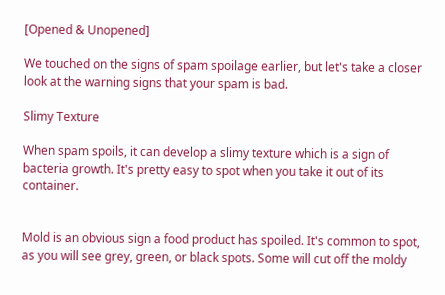[Opened & Unopened]

We touched on the signs of spam spoilage earlier, but let's take a closer look at the warning signs that your spam is bad.

Slimy Texture

When spam spoils, it can develop a slimy texture which is a sign of bacteria growth. It's pretty easy to spot when you take it out of its container.


Mold is an obvious sign a food product has spoiled. It's common to spot, as you will see grey, green, or black spots. Some will cut off the moldy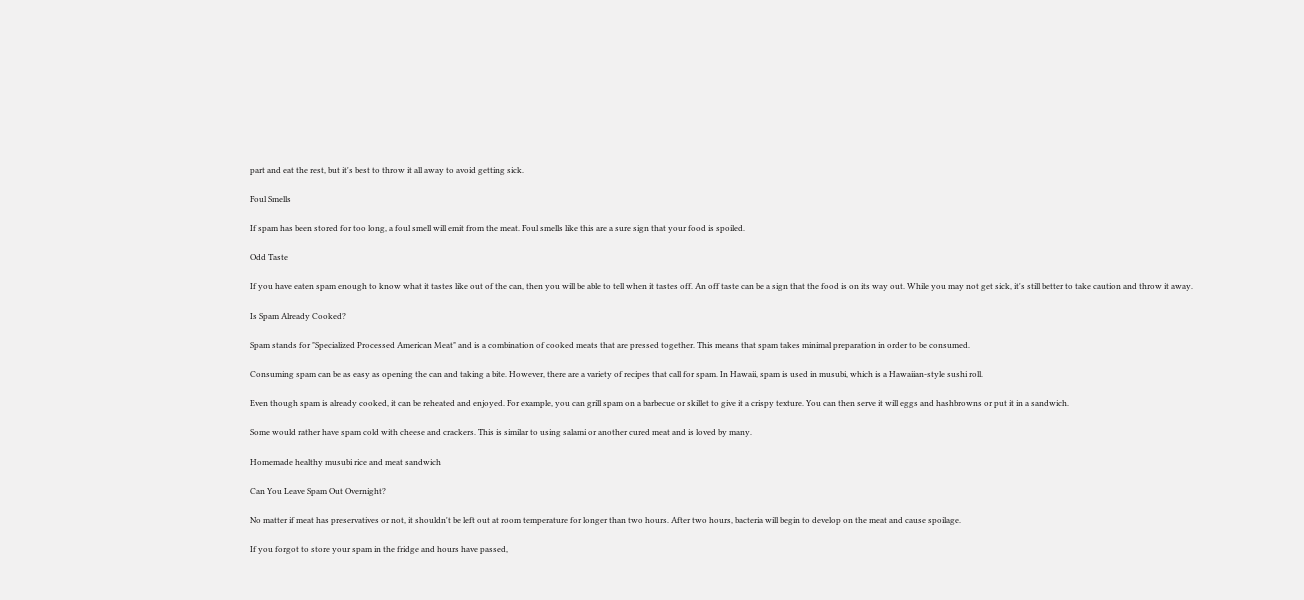part and eat the rest, but it's best to throw it all away to avoid getting sick.

Foul Smells

If spam has been stored for too long, a foul smell will emit from the meat. Foul smells like this are a sure sign that your food is spoiled.

Odd Taste

If you have eaten spam enough to know what it tastes like out of the can, then you will be able to tell when it tastes off. An off taste can be a sign that the food is on its way out. While you may not get sick, it's still better to take caution and throw it away.

Is Spam Already Cooked?

Spam stands for "Specialized Processed American Meat" and is a combination of cooked meats that are pressed together. This means that spam takes minimal preparation in order to be consumed.

Consuming spam can be as easy as opening the can and taking a bite. However, there are a variety of recipes that call for spam. In Hawaii, spam is used in musubi, which is a Hawaiian-style sushi roll.

Even though spam is already cooked, it can be reheated and enjoyed. For example, you can grill spam on a barbecue or skillet to give it a crispy texture. You can then serve it will eggs and hashbrowns or put it in a sandwich.

Some would rather have spam cold with cheese and crackers. This is similar to using salami or another cured meat and is loved by many.

Homemade healthy musubi rice and meat sandwich

Can You Leave Spam Out Overnight?

No matter if meat has preservatives or not, it shouldn't be left out at room temperature for longer than two hours. After two hours, bacteria will begin to develop on the meat and cause spoilage.

If you forgot to store your spam in the fridge and hours have passed,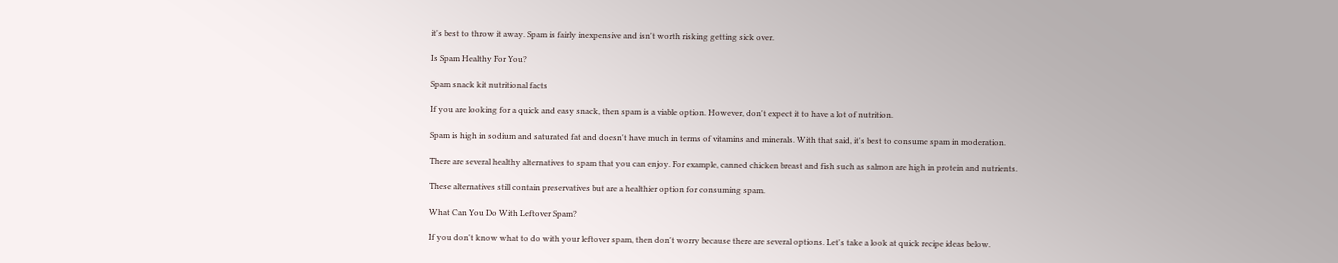it's best to throw it away. Spam is fairly inexpensive and isn't worth risking getting sick over.

Is Spam Healthy For You?

Spam snack kit nutritional facts

If you are looking for a quick and easy snack, then spam is a viable option. However, don't expect it to have a lot of nutrition.

Spam is high in sodium and saturated fat and doesn't have much in terms of vitamins and minerals. With that said, it's best to consume spam in moderation.

There are several healthy alternatives to spam that you can enjoy. For example, canned chicken breast and fish such as salmon are high in protein and nutrients.

These alternatives still contain preservatives but are a healthier option for consuming spam.

What Can You Do With Leftover Spam?

If you don't know what to do with your leftover spam, then don't worry because there are several options. Let's take a look at quick recipe ideas below.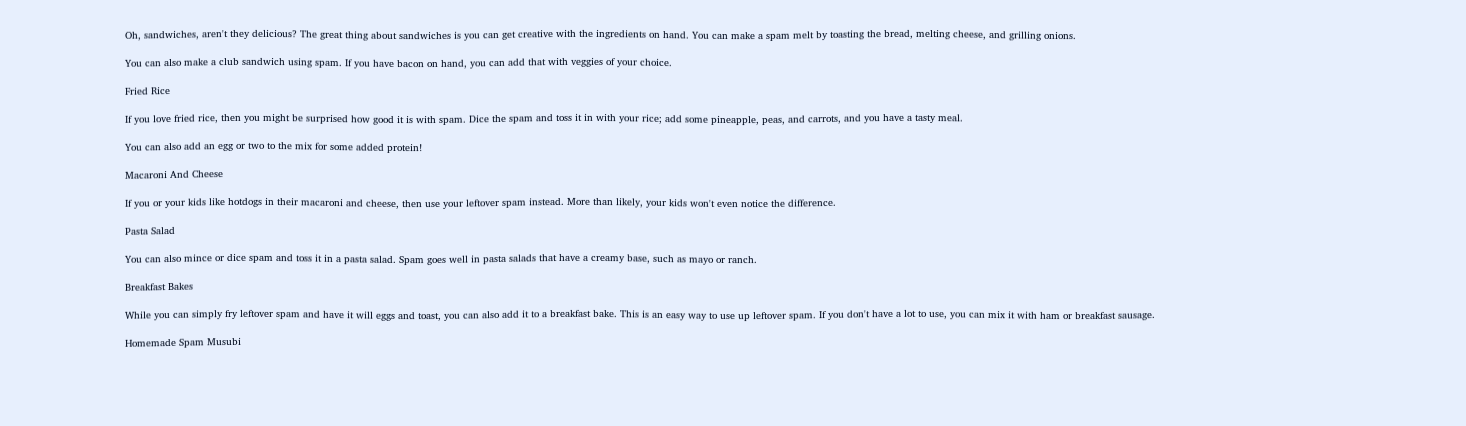Oh, sandwiches, aren't they delicious? The great thing about sandwiches is you can get creative with the ingredients on hand. You can make a spam melt by toasting the bread, melting cheese, and grilling onions.

You can also make a club sandwich using spam. If you have bacon on hand, you can add that with veggies of your choice.

Fried Rice

If you love fried rice, then you might be surprised how good it is with spam. Dice the spam and toss it in with your rice; add some pineapple, peas, and carrots, and you have a tasty meal.

You can also add an egg or two to the mix for some added protein!

Macaroni And Cheese

If you or your kids like hotdogs in their macaroni and cheese, then use your leftover spam instead. More than likely, your kids won't even notice the difference.

Pasta Salad

You can also mince or dice spam and toss it in a pasta salad. Spam goes well in pasta salads that have a creamy base, such as mayo or ranch.

Breakfast Bakes

While you can simply fry leftover spam and have it will eggs and toast, you can also add it to a breakfast bake. This is an easy way to use up leftover spam. If you don't have a lot to use, you can mix it with ham or breakfast sausage.

Homemade Spam Musubi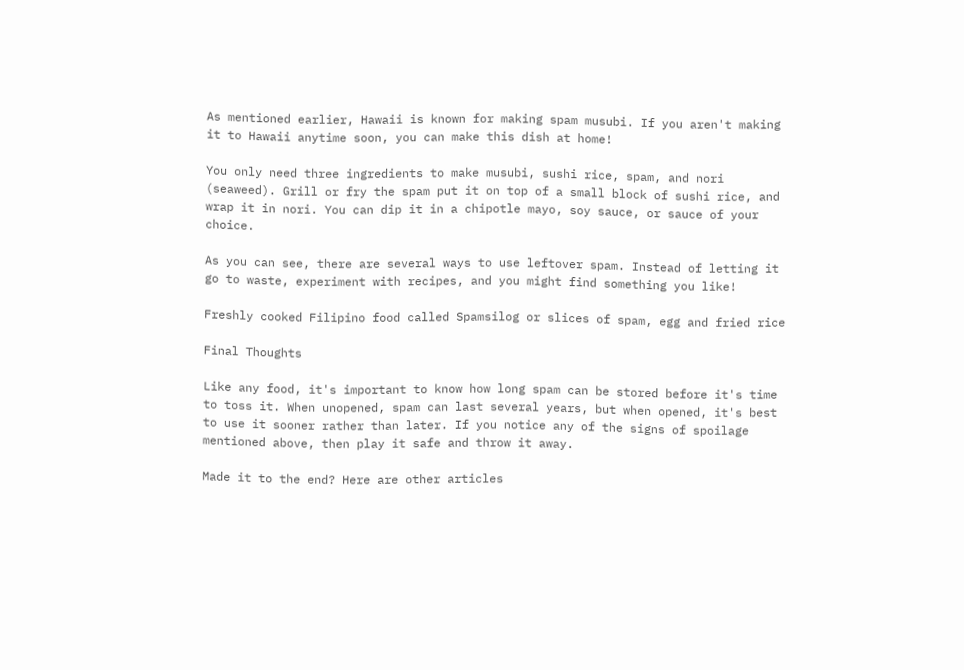As mentioned earlier, Hawaii is known for making spam musubi. If you aren't making it to Hawaii anytime soon, you can make this dish at home!

You only need three ingredients to make musubi, sushi rice, spam, and nori (seaweed). Grill or fry the spam put it on top of a small block of sushi rice, and wrap it in nori. You can dip it in a chipotle mayo, soy sauce, or sauce of your choice.

As you can see, there are several ways to use leftover spam. Instead of letting it go to waste, experiment with recipes, and you might find something you like!

Freshly cooked Filipino food called Spamsilog or slices of spam, egg and fried rice

Final Thoughts

Like any food, it's important to know how long spam can be stored before it's time to toss it. When unopened, spam can last several years, but when opened, it's best to use it sooner rather than later. If you notice any of the signs of spoilage mentioned above, then play it safe and throw it away.

Made it to the end? Here are other articles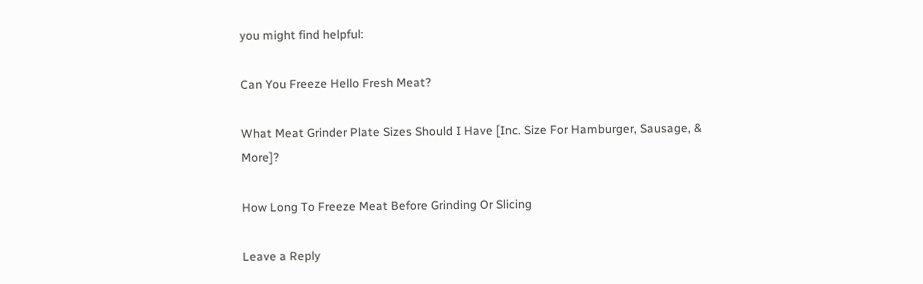you might find helpful:

Can You Freeze Hello Fresh Meat?

What Meat Grinder Plate Sizes Should I Have [Inc. Size For Hamburger, Sausage, & More]?

How Long To Freeze Meat Before Grinding Or Slicing

Leave a Reply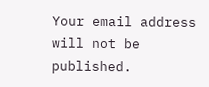Your email address will not be published.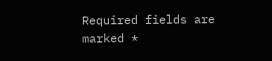Required fields are marked *